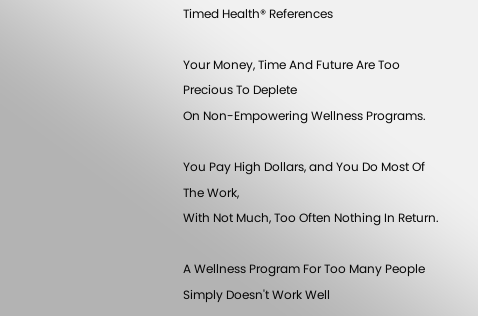Timed Health® References

Your Money, Time And Future Are Too Precious To Deplete
On Non-Empowering Wellness Programs.

You Pay High Dollars, and You Do Most Of The Work,
With Not Much, Too Often Nothing In Return.

A Wellness Program For Too Many People
Simply Doesn't Work Well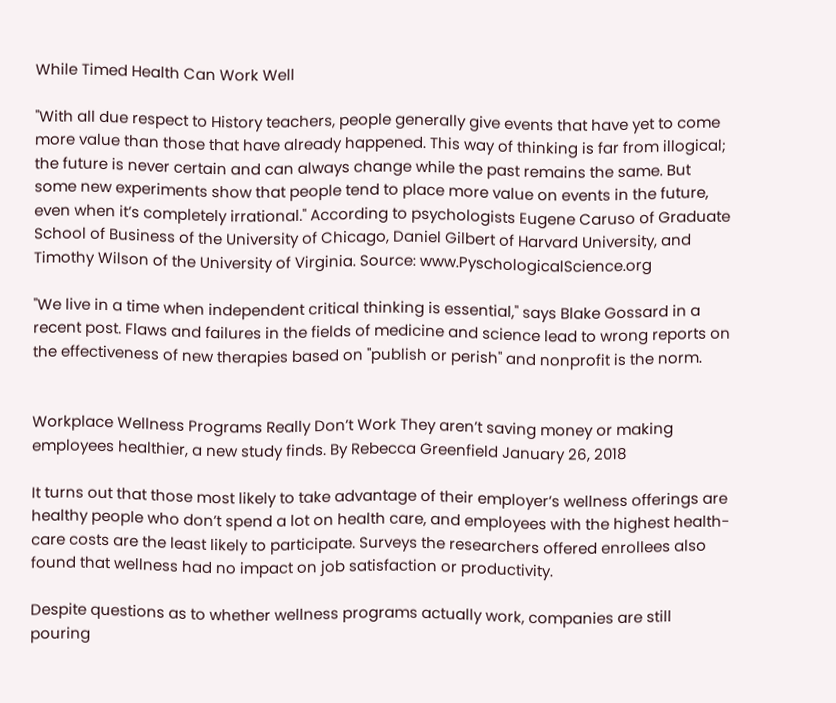While Timed Health Can Work Well

"With all due respect to History teachers, people generally give events that have yet to come more value than those that have already happened. This way of thinking is far from illogical; the future is never certain and can always change while the past remains the same. But some new experiments show that people tend to place more value on events in the future, even when it’s completely irrational." According to psychologists Eugene Caruso of Graduate School of Business of the University of Chicago, Daniel Gilbert of Harvard University, and Timothy Wilson of the University of Virginia. Source: www.PyschologicalScience.org

"We live in a time when independent critical thinking is essential," says Blake Gossard in a recent post. Flaws and failures in the fields of medicine and science lead to wrong reports on the effectiveness of new therapies based on "publish or perish" and nonprofit is the norm.


Workplace Wellness Programs Really Don’t Work They aren’t saving money or making employees healthier, a new study finds. By Rebecca Greenfield January 26, 2018

It turns out that those most likely to take advantage of their employer’s wellness offerings are healthy people who don’t spend a lot on health care, and employees with the highest health-care costs are the least likely to participate. Surveys the researchers offered enrollees also found that wellness had no impact on job satisfaction or productivity.

Despite questions as to whether wellness programs actually work, companies are still pouring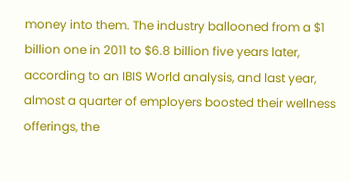money into them. The industry ballooned from a $1 billion one in 2011 to $6.8 billion five years later, according to an IBIS World analysis, and last year, almost a quarter of employers boosted their wellness offerings, the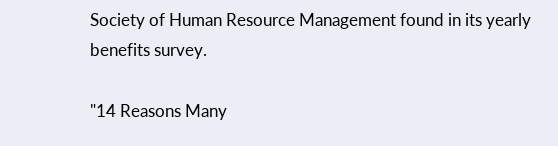Society of Human Resource Management found in its yearly benefits survey.

"14 Reasons Many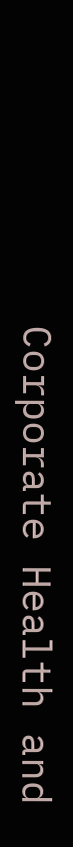Corporate Health and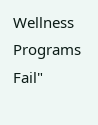Wellness Programs Fail"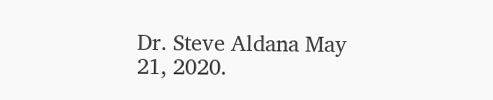Dr. Steve Aldana May 21, 2020.